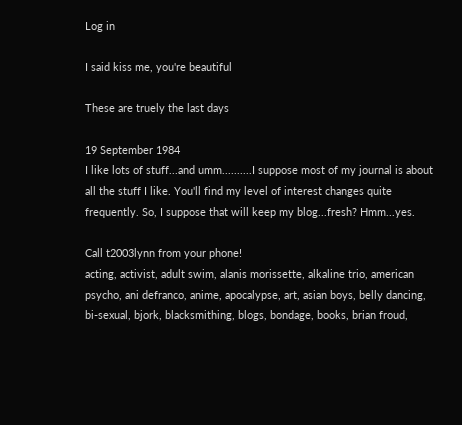Log in

I said kiss me, you're beautiful

These are truely the last days

19 September 1984
I like lots of stuff...and umm..........I suppose most of my journal is about all the stuff I like. You'll find my level of interest changes quite frequently. So, I suppose that will keep my blog...fresh? Hmm...yes.

Call t2003lynn from your phone!
acting, activist, adult swim, alanis morissette, alkaline trio, american psycho, ani defranco, anime, apocalypse, art, asian boys, belly dancing, bi-sexual, bjork, blacksmithing, blogs, bondage, books, brian froud,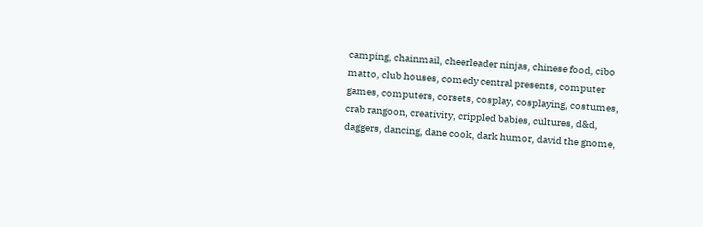camping, chainmail, cheerleader ninjas, chinese food, cibo matto, club houses, comedy central presents, computer games, computers, corsets, cosplay, cosplaying, costumes, crab rangoon, creativity, crippled babies, cultures, d&d, daggers, dancing, dane cook, dark humor, david the gnome,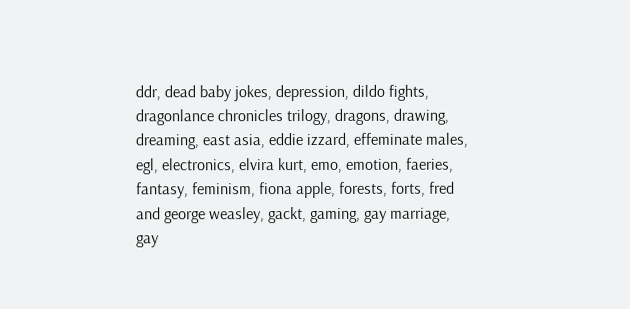ddr, dead baby jokes, depression, dildo fights, dragonlance chronicles trilogy, dragons, drawing, dreaming, east asia, eddie izzard, effeminate males, egl, electronics, elvira kurt, emo, emotion, faeries, fantasy, feminism, fiona apple, forests, forts, fred and george weasley, gackt, gaming, gay marriage, gay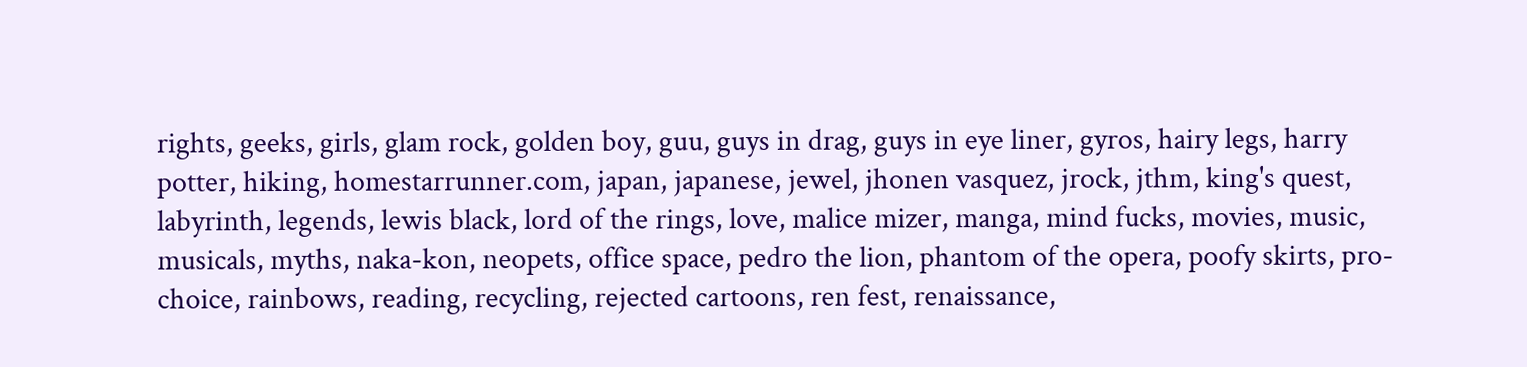rights, geeks, girls, glam rock, golden boy, guu, guys in drag, guys in eye liner, gyros, hairy legs, harry potter, hiking, homestarrunner.com, japan, japanese, jewel, jhonen vasquez, jrock, jthm, king's quest, labyrinth, legends, lewis black, lord of the rings, love, malice mizer, manga, mind fucks, movies, music, musicals, myths, naka-kon, neopets, office space, pedro the lion, phantom of the opera, poofy skirts, pro-choice, rainbows, reading, recycling, rejected cartoons, ren fest, renaissance,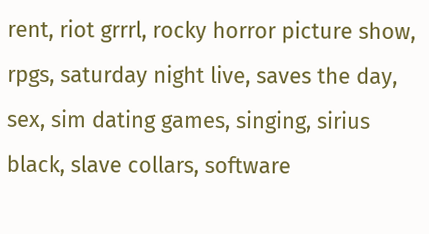rent, riot grrrl, rocky horror picture show, rpgs, saturday night live, saves the day, sex, sim dating games, singing, sirius black, slave collars, software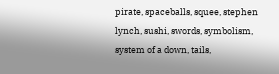pirate, spaceballs, squee, stephen lynch, sushi, swords, symbolism, system of a down, tails,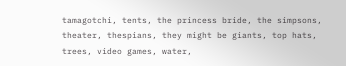tamagotchi, tents, the princess bride, the simpsons, theater, thespians, they might be giants, top hats, trees, video games, water,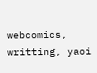webcomics, writting, yaoi